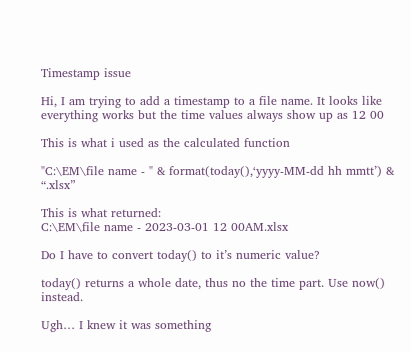Timestamp issue

Hi, I am trying to add a timestamp to a file name. It looks like everything works but the time values always show up as 12 00

This is what i used as the calculated function

"C:\EM\file name - " & format(today(),‘yyyy-MM-dd hh mmtt’) & “.xlsx”

This is what returned:
C:\EM\file name - 2023-03-01 12 00AM.xlsx

Do I have to convert today() to it’s numeric value?

today() returns a whole date, thus no the time part. Use now() instead.

Ugh… I knew it was something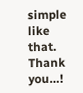simple like that. Thank you…!